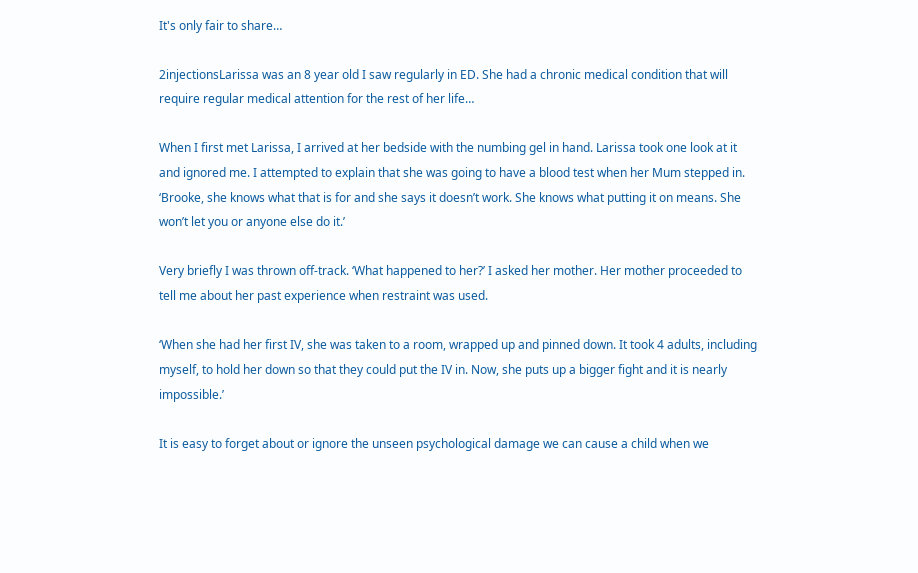It's only fair to share…

2injectionsLarissa was an 8 year old I saw regularly in ED. She had a chronic medical condition that will require regular medical attention for the rest of her life…

When I first met Larissa, I arrived at her bedside with the numbing gel in hand. Larissa took one look at it and ignored me. I attempted to explain that she was going to have a blood test when her Mum stepped in. ‘Brooke, she knows what that is for and she says it doesn’t work. She knows what putting it on means. She won’t let you or anyone else do it.’

Very briefly I was thrown off-track. ‘What happened to her?’ I asked her mother. Her mother proceeded to tell me about her past experience when restraint was used.

‘When she had her first IV, she was taken to a room, wrapped up and pinned down. It took 4 adults, including myself, to hold her down so that they could put the IV in. Now, she puts up a bigger fight and it is nearly impossible.’

It is easy to forget about or ignore the unseen psychological damage we can cause a child when we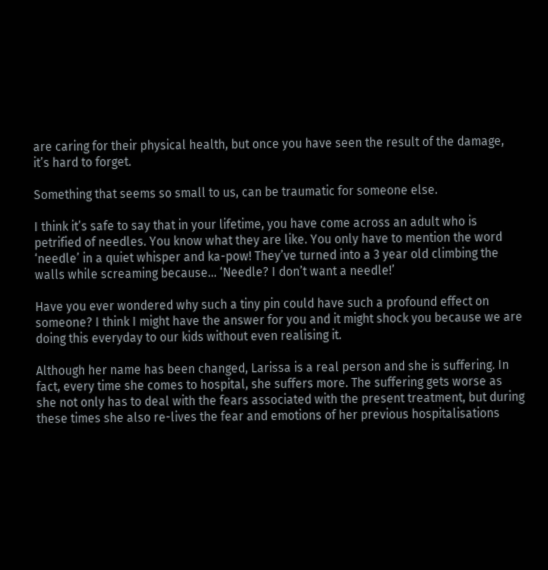are caring for their physical health, but once you have seen the result of the damage, it’s hard to forget.

Something that seems so small to us, can be traumatic for someone else.

I think it’s safe to say that in your lifetime, you have come across an adult who is petrified of needles. You know what they are like. You only have to mention the word ‘needle’ in a quiet whisper and ka-pow! They’ve turned into a 3 year old climbing the walls while screaming because… ‘Needle? I don’t want a needle!’

Have you ever wondered why such a tiny pin could have such a profound effect on someone? I think I might have the answer for you and it might shock you because we are doing this everyday to our kids without even realising it.

Although her name has been changed, Larissa is a real person and she is suffering. In fact, every time she comes to hospital, she suffers more. The suffering gets worse as she not only has to deal with the fears associated with the present treatment, but during these times she also re-lives the fear and emotions of her previous hospitalisations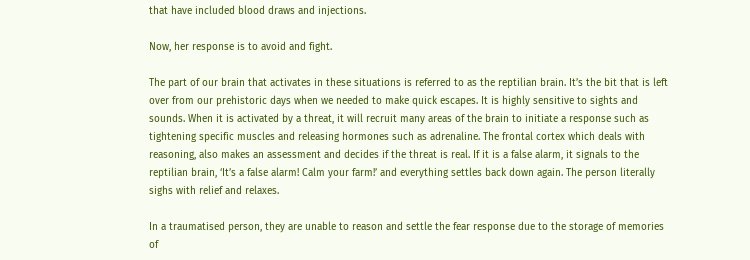that have included blood draws and injections.

Now, her response is to avoid and fight.

The part of our brain that activates in these situations is referred to as the reptilian brain. It’s the bit that is left over from our prehistoric days when we needed to make quick escapes. It is highly sensitive to sights and sounds. When it is activated by a threat, it will recruit many areas of the brain to initiate a response such as tightening specific muscles and releasing hormones such as adrenaline. The frontal cortex which deals with reasoning, also makes an assessment and decides if the threat is real. If it is a false alarm, it signals to the reptilian brain, ‘It’s a false alarm! Calm your farm!’ and everything settles back down again. The person literally sighs with relief and relaxes.

In a traumatised person, they are unable to reason and settle the fear response due to the storage of memories of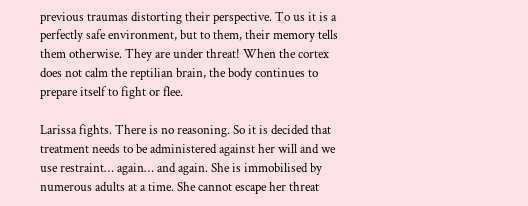previous traumas distorting their perspective. To us it is a perfectly safe environment, but to them, their memory tells them otherwise. They are under threat! When the cortex does not calm the reptilian brain, the body continues to prepare itself to fight or flee.

Larissa fights. There is no reasoning. So it is decided that treatment needs to be administered against her will and we use restraint… again… and again. She is immobilised by numerous adults at a time. She cannot escape her threat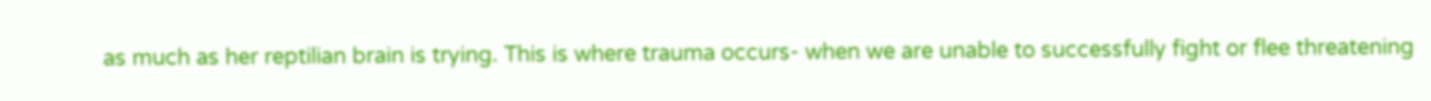as much as her reptilian brain is trying. This is where trauma occurs- when we are unable to successfully fight or flee threatening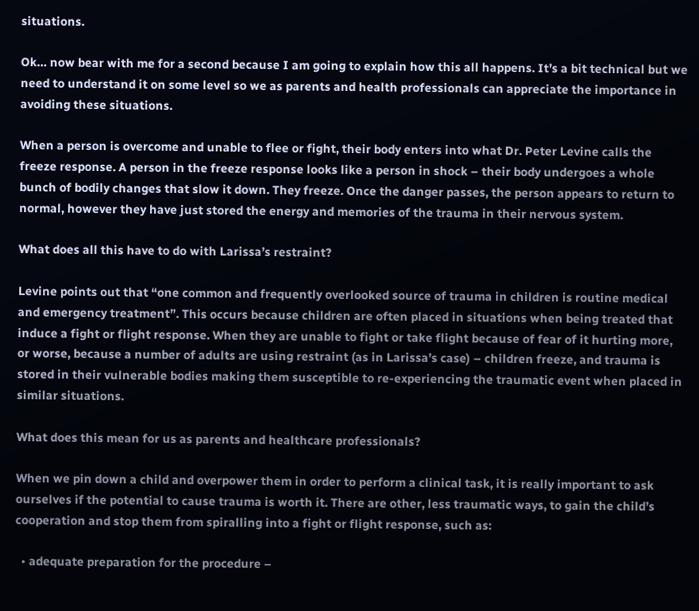situations.

Ok… now bear with me for a second because I am going to explain how this all happens. It’s a bit technical but we need to understand it on some level so we as parents and health professionals can appreciate the importance in avoiding these situations.

When a person is overcome and unable to flee or fight, their body enters into what Dr. Peter Levine calls the freeze response. A person in the freeze response looks like a person in shock – their body undergoes a whole bunch of bodily changes that slow it down. They freeze. Once the danger passes, the person appears to return to normal, however they have just stored the energy and memories of the trauma in their nervous system.

What does all this have to do with Larissa’s restraint?

Levine points out that “one common and frequently overlooked source of trauma in children is routine medical and emergency treatment”. This occurs because children are often placed in situations when being treated that induce a fight or flight response. When they are unable to fight or take flight because of fear of it hurting more, or worse, because a number of adults are using restraint (as in Larissa’s case) – children freeze, and trauma is stored in their vulnerable bodies making them susceptible to re-experiencing the traumatic event when placed in similar situations.

What does this mean for us as parents and healthcare professionals?

When we pin down a child and overpower them in order to perform a clinical task, it is really important to ask ourselves if the potential to cause trauma is worth it. There are other, less traumatic ways, to gain the child’s cooperation and stop them from spiralling into a fight or flight response, such as:

  • adequate preparation for the procedure –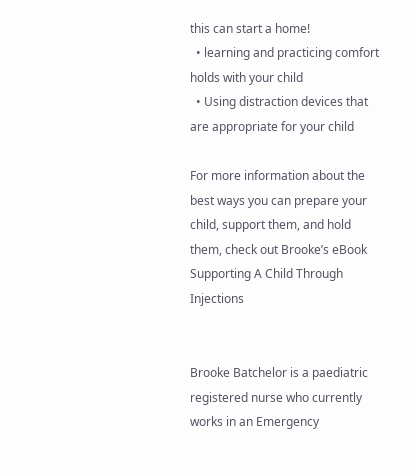this can start a home!
  • learning and practicing comfort holds with your child
  • Using distraction devices that are appropriate for your child

For more information about the best ways you can prepare your child, support them, and hold them, check out Brooke’s eBook Supporting A Child Through Injections


Brooke Batchelor is a paediatric registered nurse who currently works in an Emergency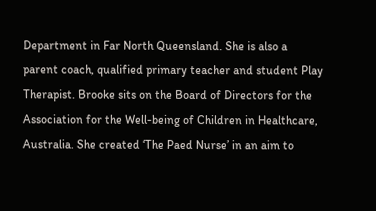Department in Far North Queensland. She is also a parent coach, qualified primary teacher and student Play Therapist. Brooke sits on the Board of Directors for the Association for the Well-being of Children in Healthcare, Australia. She created ‘The Paed Nurse’ in an aim to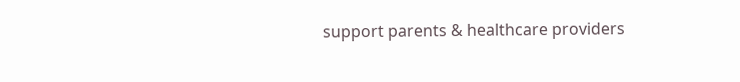support parents & healthcare providers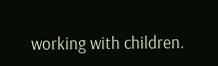working with children.